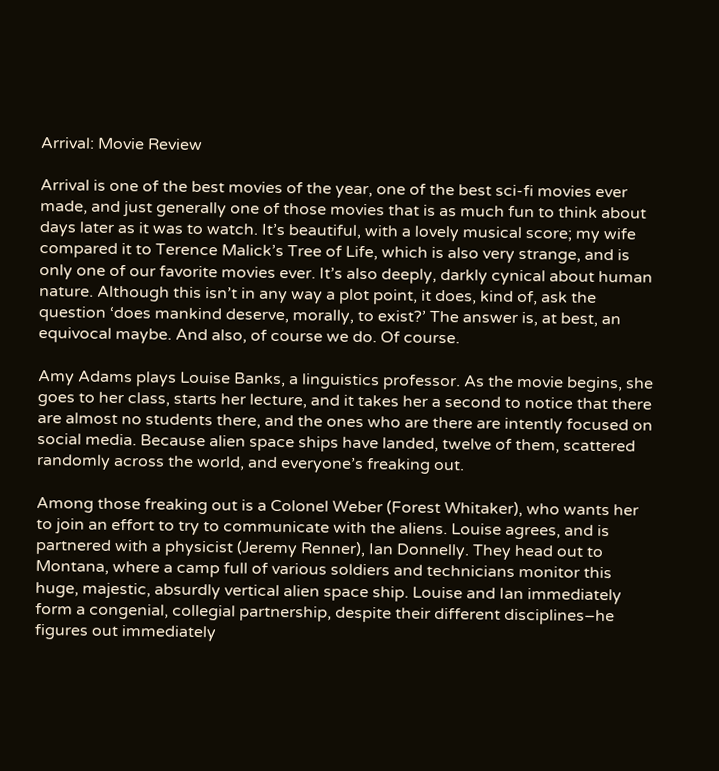Arrival: Movie Review

Arrival is one of the best movies of the year, one of the best sci-fi movies ever made, and just generally one of those movies that is as much fun to think about days later as it was to watch. It’s beautiful, with a lovely musical score; my wife compared it to Terence Malick’s Tree of Life, which is also very strange, and is only one of our favorite movies ever. It’s also deeply, darkly cynical about human nature. Although this isn’t in any way a plot point, it does, kind of, ask the question ‘does mankind deserve, morally, to exist?’ The answer is, at best, an equivocal maybe. And also, of course we do. Of course.

Amy Adams plays Louise Banks, a linguistics professor. As the movie begins, she goes to her class, starts her lecture, and it takes her a second to notice that there are almost no students there, and the ones who are there are intently focused on social media. Because alien space ships have landed, twelve of them, scattered randomly across the world, and everyone’s freaking out.

Among those freaking out is a Colonel Weber (Forest Whitaker), who wants her to join an effort to try to communicate with the aliens. Louise agrees, and is partnered with a physicist (Jeremy Renner), Ian Donnelly. They head out to Montana, where a camp full of various soldiers and technicians monitor this huge, majestic, absurdly vertical alien space ship. Louise and Ian immediately form a congenial, collegial partnership, despite their different disciplines–he figures out immediately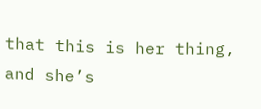that this is her thing, and she’s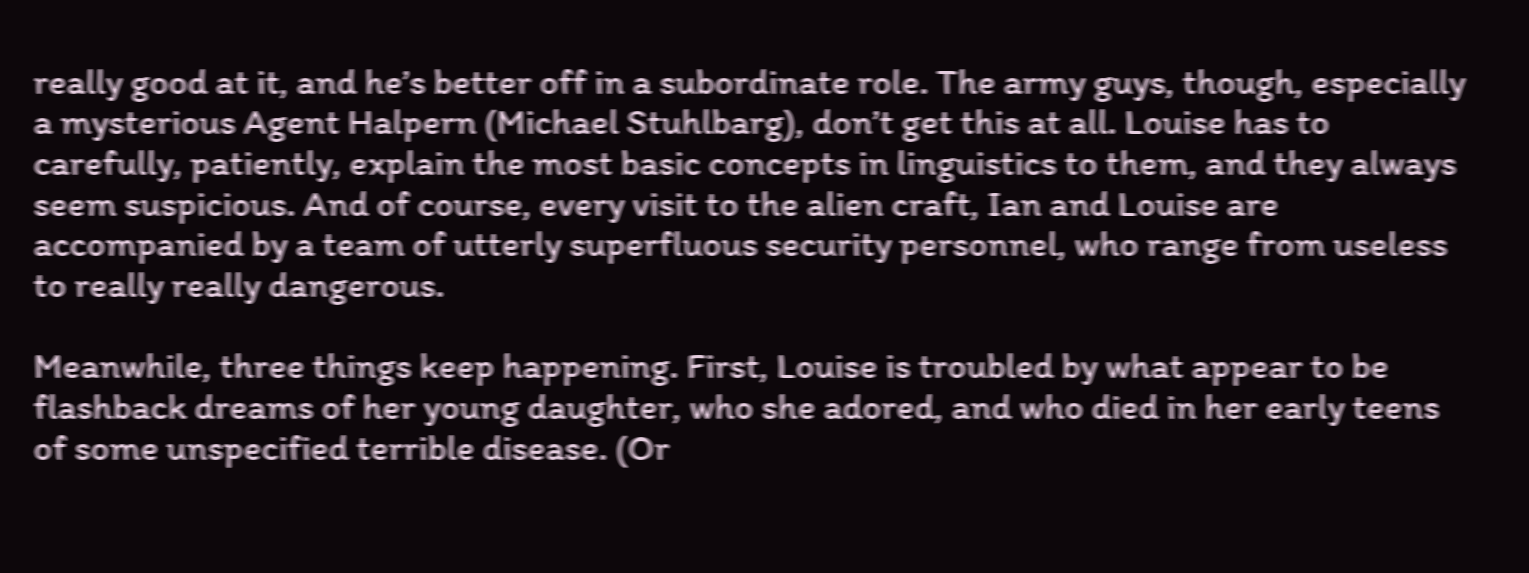really good at it, and he’s better off in a subordinate role. The army guys, though, especially a mysterious Agent Halpern (Michael Stuhlbarg), don’t get this at all. Louise has to carefully, patiently, explain the most basic concepts in linguistics to them, and they always seem suspicious. And of course, every visit to the alien craft, Ian and Louise are accompanied by a team of utterly superfluous security personnel, who range from useless to really really dangerous.

Meanwhile, three things keep happening. First, Louise is troubled by what appear to be flashback dreams of her young daughter, who she adored, and who died in her early teens of some unspecified terrible disease. (Or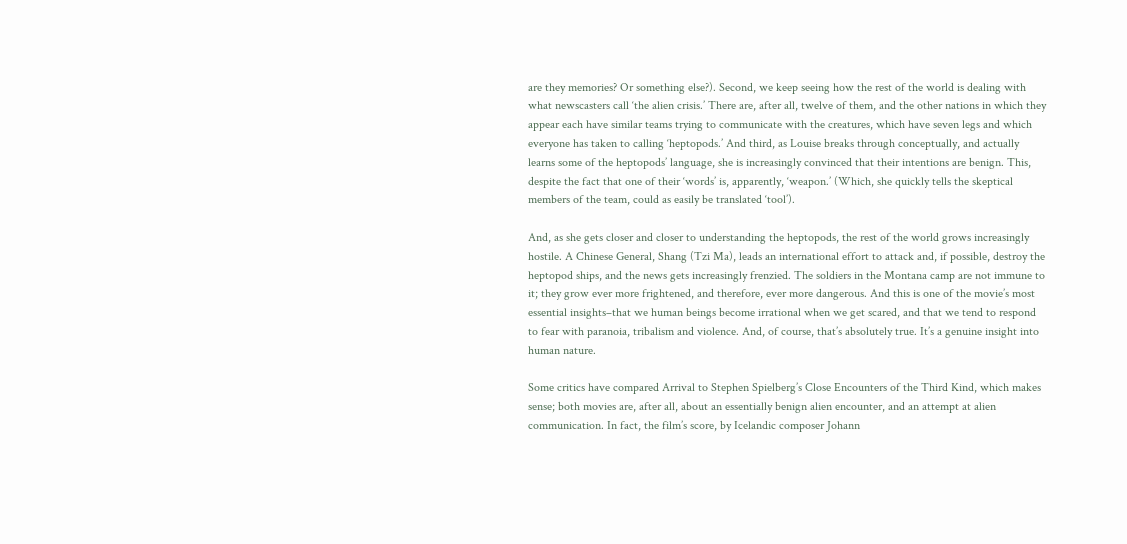are they memories? Or something else?). Second, we keep seeing how the rest of the world is dealing with what newscasters call ‘the alien crisis.’ There are, after all, twelve of them, and the other nations in which they appear each have similar teams trying to communicate with the creatures, which have seven legs and which everyone has taken to calling ‘heptopods.’ And third, as Louise breaks through conceptually, and actually learns some of the heptopods’ language, she is increasingly convinced that their intentions are benign. This, despite the fact that one of their ‘words’ is, apparently, ‘weapon.’ (Which, she quickly tells the skeptical members of the team, could as easily be translated ‘tool’).

And, as she gets closer and closer to understanding the heptopods, the rest of the world grows increasingly hostile. A Chinese General, Shang (Tzi Ma), leads an international effort to attack and, if possible, destroy the heptopod ships, and the news gets increasingly frenzied. The soldiers in the Montana camp are not immune to it; they grow ever more frightened, and therefore, ever more dangerous. And this is one of the movie’s most essential insights–that we human beings become irrational when we get scared, and that we tend to respond to fear with paranoia, tribalism and violence. And, of course, that’s absolutely true. It’s a genuine insight into human nature.

Some critics have compared Arrival to Stephen Spielberg’s Close Encounters of the Third Kind, which makes sense; both movies are, after all, about an essentially benign alien encounter, and an attempt at alien communication. In fact, the film’s score, by Icelandic composer Johann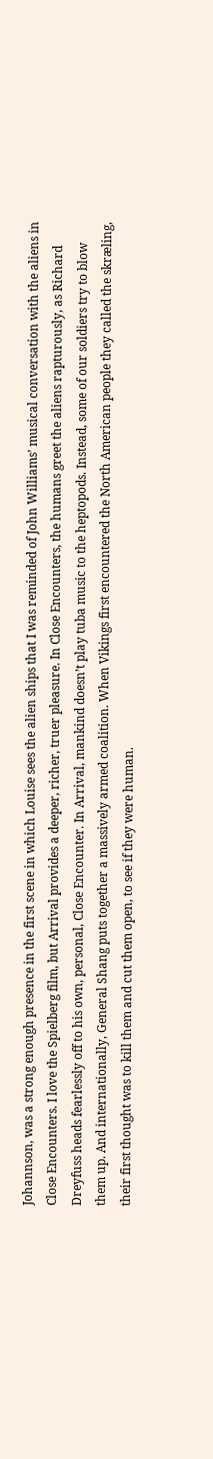Johannson, was a strong enough presence in the first scene in which Louise sees the alien ships that I was reminded of John Williams’ musical conversation with the aliens in Close Encounters. I love the Spielberg film, but Arrival provides a deeper, richer, truer pleasure. In Close Encounters, the humans greet the aliens rapturously, as Richard Dreyfuss heads fearlessly off to his own, personal, Close Encounter. In Arrival, mankind doesn’t play tuba music to the heptopods. Instead, some of our soldiers try to blow them up. And internationally, General Shang puts together a massively armed coalition. When Vikings first encountered the North American people they called the skræling, their first thought was to kill them and cut them open, to see if they were human.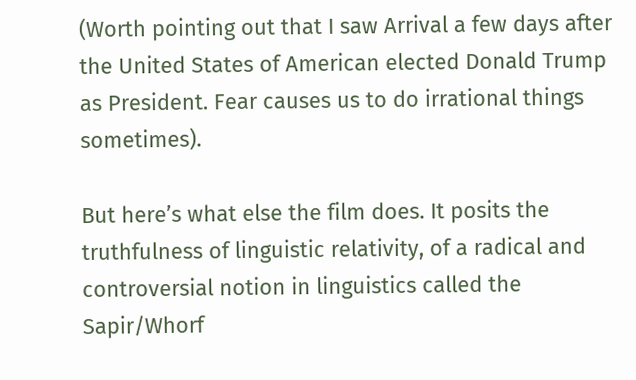(Worth pointing out that I saw Arrival a few days after the United States of American elected Donald Trump as President. Fear causes us to do irrational things sometimes).

But here’s what else the film does. It posits the truthfulness of linguistic relativity, of a radical and controversial notion in linguistics called the Sapir/Whorf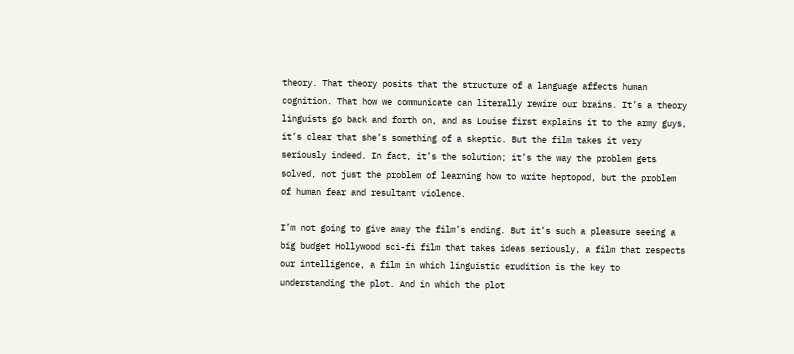theory. That theory posits that the structure of a language affects human cognition. That how we communicate can literally rewire our brains. It’s a theory linguists go back and forth on, and as Louise first explains it to the army guys, it’s clear that she’s something of a skeptic. But the film takes it very seriously indeed. In fact, it’s the solution; it’s the way the problem gets solved, not just the problem of learning how to write heptopod, but the problem of human fear and resultant violence.

I’m not going to give away the film’s ending. But it’s such a pleasure seeing a big budget Hollywood sci-fi film that takes ideas seriously, a film that respects our intelligence, a film in which linguistic erudition is the key to understanding the plot. And in which the plot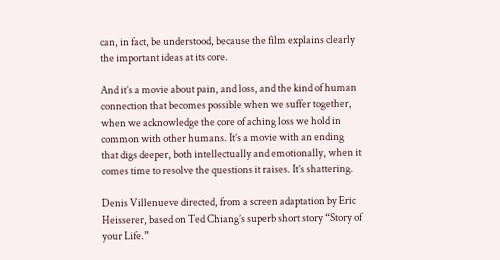can, in fact, be understood, because the film explains clearly the important ideas at its core.

And it’s a movie about pain, and loss, and the kind of human connection that becomes possible when we suffer together, when we acknowledge the core of aching loss we hold in common with other humans. It’s a movie with an ending that digs deeper, both intellectually and emotionally, when it comes time to resolve the questions it raises. It’s shattering.

Denis Villenueve directed, from a screen adaptation by Eric Heisserer, based on Ted Chiang’s superb short story “Story of your Life.”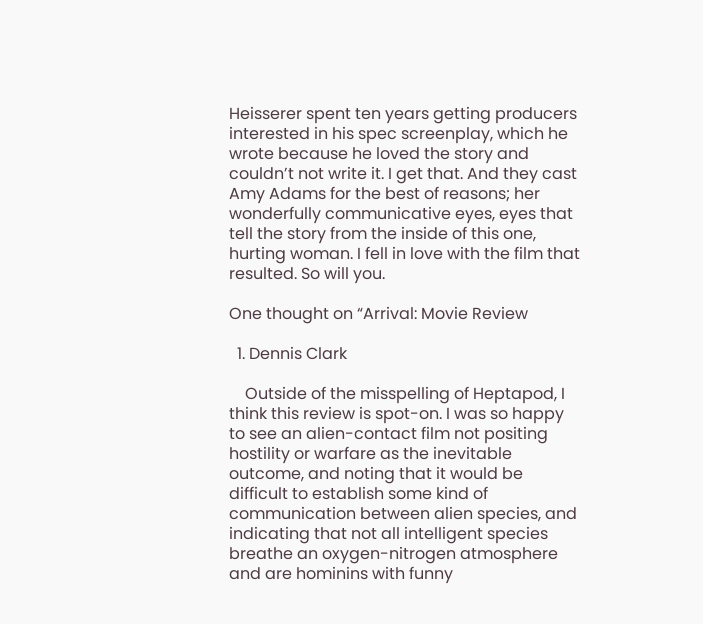Heisserer spent ten years getting producers interested in his spec screenplay, which he wrote because he loved the story and couldn’t not write it. I get that. And they cast Amy Adams for the best of reasons; her wonderfully communicative eyes, eyes that tell the story from the inside of this one, hurting woman. I fell in love with the film that resulted. So will you.

One thought on “Arrival: Movie Review

  1. Dennis Clark

    Outside of the misspelling of Heptapod, I think this review is spot-on. I was so happy to see an alien-contact film not positing hostility or warfare as the inevitable outcome, and noting that it would be difficult to establish some kind of communication between alien species, and indicating that not all intelligent species breathe an oxygen-nitrogen atmosphere and are hominins with funny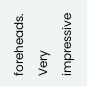foreheads. Very impressive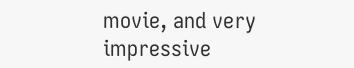movie, and very impressive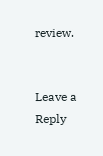review.


Leave a Reply